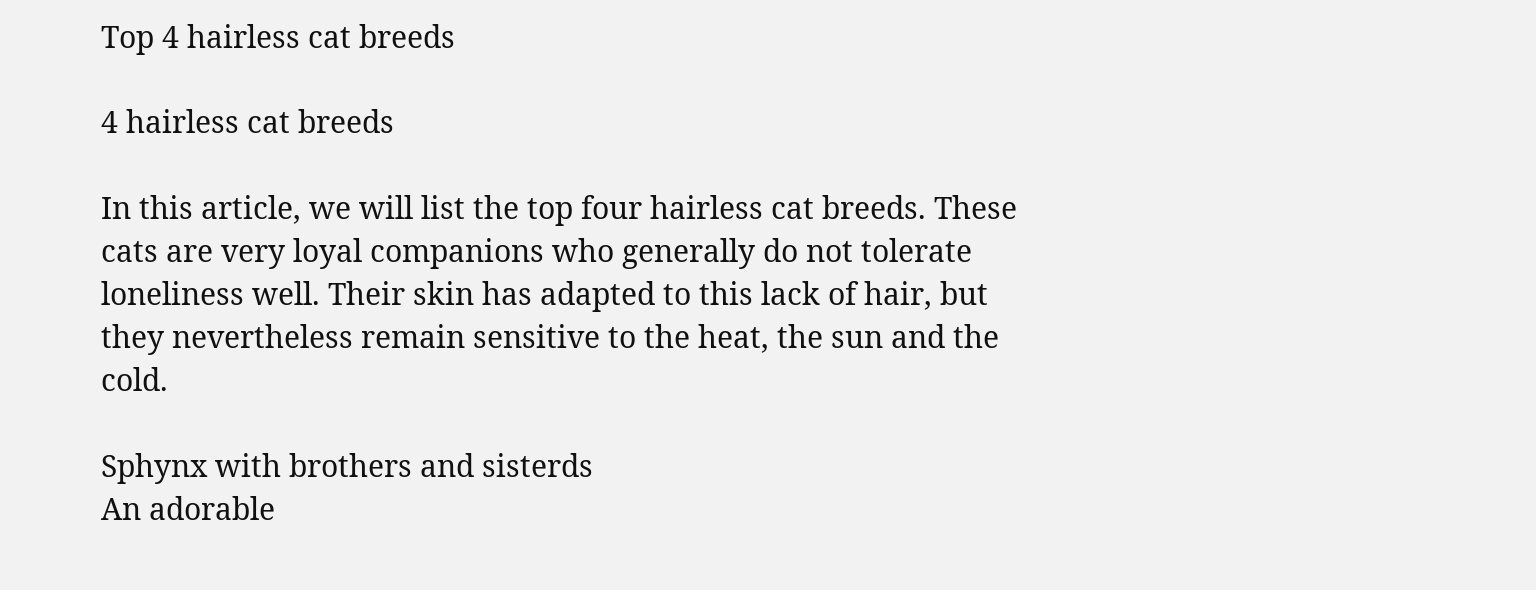Top 4 hairless cat breeds

4 hairless cat breeds

In this article, we will list the top four hairless cat breeds. These cats are very loyal companions who generally do not tolerate loneliness well. Their skin has adapted to this lack of hair, but they nevertheless remain sensitive to the heat, the sun and the cold.

Sphynx with brothers and sisterds
An adorable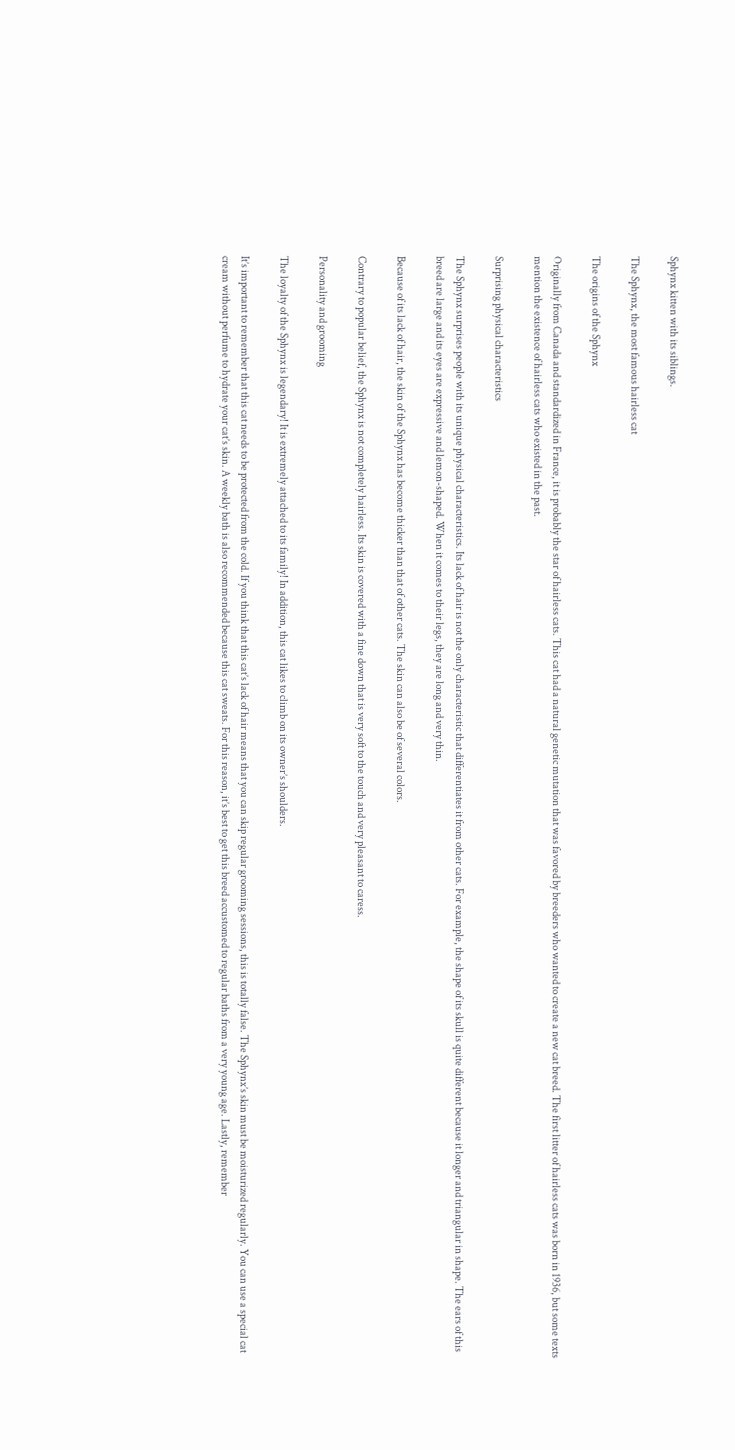Sphynx kitten with its siblings.

The Sphynx, the most famous hairless cat

The origins of the Sphynx

Originally from Canada and standardized in France, it is probably the star of hairless cats. This cat had a natural genetic mutation that was favored by breeders who wanted to create a new cat breed. The first litter of hairless cats was born in 1936, but some texts mention the existence of hairless cats who existed in the past.

Surprising physical characteristics

The Sphynx surprises people with its unique physical characteristics. Its lack of hair is not the only characteristic that differentiates it from other cats. For example, the shape of its skull is quite different because it longer and triangular in shape. The ears of this breed are large and its eyes are expressive and lemon-shaped. When it comes to their legs, they are long and very thin.

Because of its lack of hair, the skin of the Sphynx has become thicker than that of other cats. The skin can also be of several colors.

Contrary to popular belief, the Sphynx is not completely hairless. Its skin is covered with a fine down that is very soft to the touch and very pleasant to caress.

Personality and grooming

The loyalty of the Sphynx is legendary! It is extremely attached to its family! In addition, this cat likes to climb on its owner’s shoulders.

It’s important to remember that this cat needs to be protected from the cold. If you think that this cat’s lack of hair means that you can skip regular grooming sessions, this is totally false. The Sphynx’s skin must be moisturized regularly. You can use a special cat cream without perfume to hydrate your cat’s skin. A weekly bath is also recommended because this cat sweats. For this reason, it’s best to get this breed accustomed to regular baths from a very young age. Lastly, remember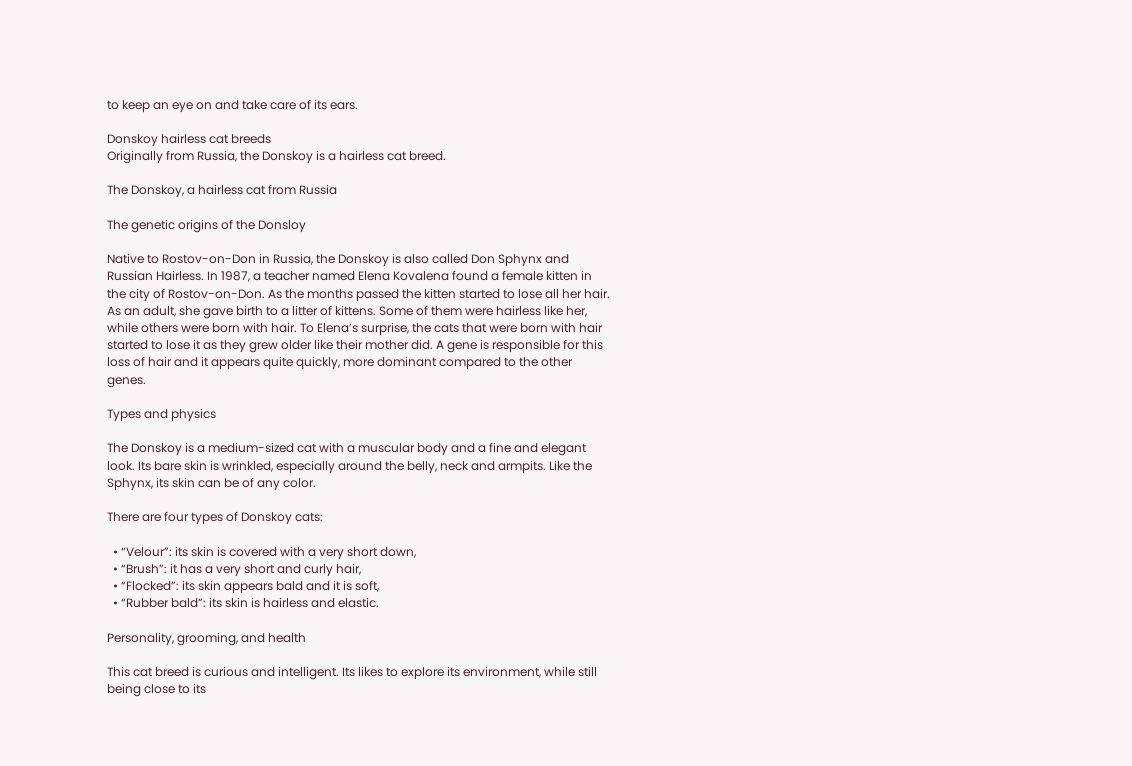to keep an eye on and take care of its ears.

Donskoy hairless cat breeds
Originally from Russia, the Donskoy is a hairless cat breed.

The Donskoy, a hairless cat from Russia

The genetic origins of the Donsloy

Native to Rostov-on-Don in Russia, the Donskoy is also called Don Sphynx and Russian Hairless. In 1987, a teacher named Elena Kovalena found a female kitten in the city of Rostov-on-Don. As the months passed the kitten started to lose all her hair. As an adult, she gave birth to a litter of kittens. Some of them were hairless like her, while others were born with hair. To Elena’s surprise, the cats that were born with hair started to lose it as they grew older like their mother did. A gene is responsible for this loss of hair and it appears quite quickly, more dominant compared to the other genes.

Types and physics

The Donskoy is a medium-sized cat with a muscular body and a fine and elegant look. Its bare skin is wrinkled, especially around the belly, neck and armpits. Like the Sphynx, its skin can be of any color.

There are four types of Donskoy cats:

  • “Velour”: its skin is covered with a very short down,
  • “Brush”: it has a very short and curly hair,
  • “Flocked”: its skin appears bald and it is soft,
  • “Rubber bald”: its skin is hairless and elastic.

Personality, grooming, and health

This cat breed is curious and intelligent. Its likes to explore its environment, while still being close to its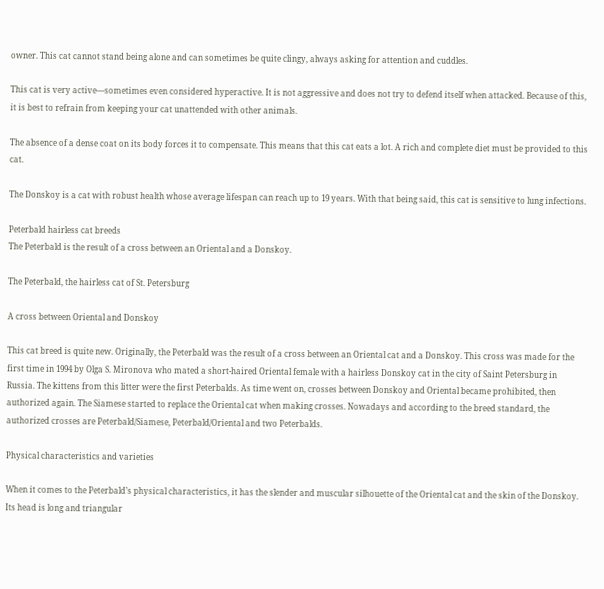owner. This cat cannot stand being alone and can sometimes be quite clingy, always asking for attention and cuddles.

This cat is very active—sometimes even considered hyperactive. It is not aggressive and does not try to defend itself when attacked. Because of this, it is best to refrain from keeping your cat unattended with other animals.

The absence of a dense coat on its body forces it to compensate. This means that this cat eats a lot. A rich and complete diet must be provided to this cat.

The Donskoy is a cat with robust health whose average lifespan can reach up to 19 years. With that being said, this cat is sensitive to lung infections.

Peterbald hairless cat breeds
The Peterbald is the result of a cross between an Oriental and a Donskoy.

The Peterbald, the hairless cat of St. Petersburg

A cross between Oriental and Donskoy

This cat breed is quite new. Originally, the Peterbald was the result of a cross between an Oriental cat and a Donskoy. This cross was made for the first time in 1994 by Olga S. Mironova who mated a short-haired Oriental female with a hairless Donskoy cat in the city of Saint Petersburg in Russia. The kittens from this litter were the first Peterbalds. As time went on, crosses between Donskoy and Oriental became prohibited, then authorized again. The Siamese started to replace the Oriental cat when making crosses. Nowadays and according to the breed standard, the authorized crosses are Peterbald/Siamese, Peterbald/Oriental and two Peterbalds.

Physical characteristics and varieties

When it comes to the Peterbald’s physical characteristics, it has the slender and muscular silhouette of the Oriental cat and the skin of the Donskoy. Its head is long and triangular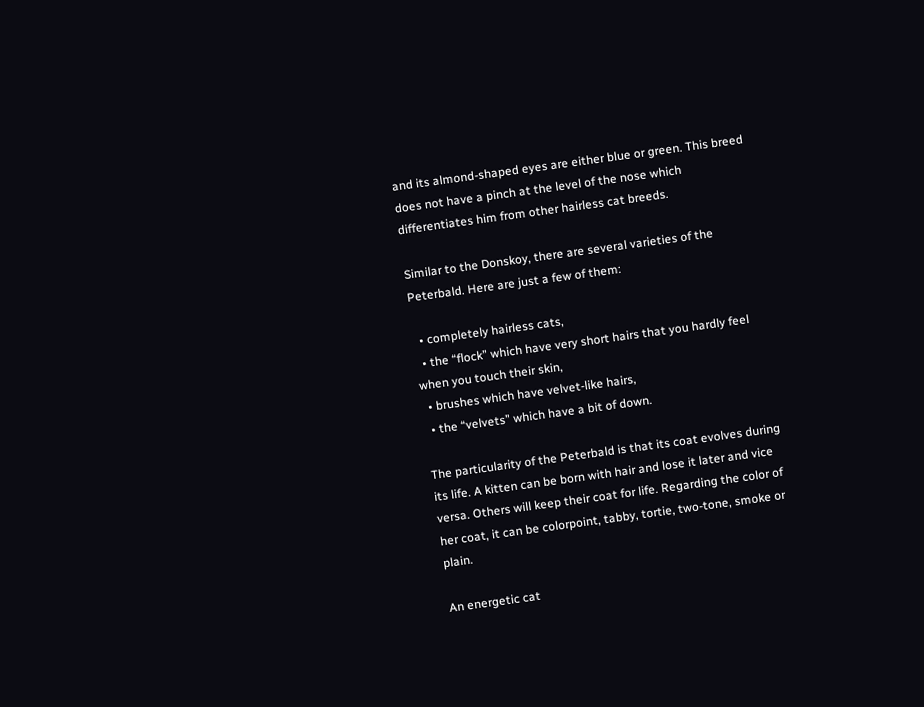and its almond-shaped eyes are either blue or green. This breed does not have a pinch at the level of the nose which differentiates him from other hairless cat breeds.

Similar to the Donskoy, there are several varieties of the Peterbald. Here are just a few of them:

  • completely hairless cats,
  • the “flock” which have very short hairs that you hardly feel when you touch their skin,
  • brushes which have velvet-like hairs,
  • the “velvets” which have a bit of down.

The particularity of the Peterbald is that its coat evolves during its life. A kitten can be born with hair and lose it later and vice versa. Others will keep their coat for life. Regarding the color of her coat, it can be colorpoint, tabby, tortie, two-tone, smoke or plain.

An energetic cat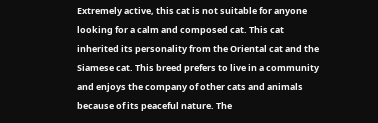Extremely active, this cat is not suitable for anyone looking for a calm and composed cat. This cat inherited its personality from the Oriental cat and the Siamese cat. This breed prefers to live in a community and enjoys the company of other cats and animals because of its peaceful nature. The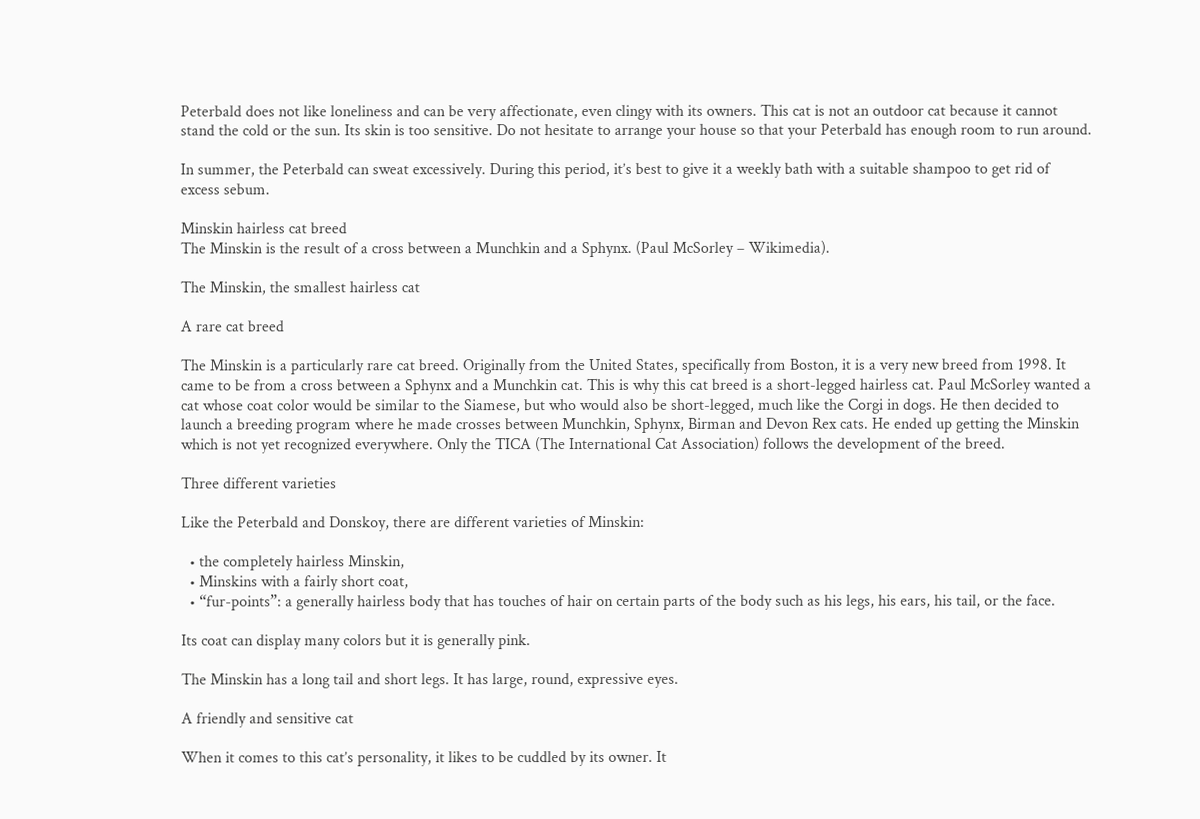Peterbald does not like loneliness and can be very affectionate, even clingy with its owners. This cat is not an outdoor cat because it cannot stand the cold or the sun. Its skin is too sensitive. Do not hesitate to arrange your house so that your Peterbald has enough room to run around.

In summer, the Peterbald can sweat excessively. During this period, it’s best to give it a weekly bath with a suitable shampoo to get rid of excess sebum.

Minskin hairless cat breed
The Minskin is the result of a cross between a Munchkin and a Sphynx. (Paul McSorley – Wikimedia).

The Minskin, the smallest hairless cat

A rare cat breed

The Minskin is a particularly rare cat breed. Originally from the United States, specifically from Boston, it is a very new breed from 1998. It came to be from a cross between a Sphynx and a Munchkin cat. This is why this cat breed is a short-legged hairless cat. Paul McSorley wanted a cat whose coat color would be similar to the Siamese, but who would also be short-legged, much like the Corgi in dogs. He then decided to launch a breeding program where he made crosses between Munchkin, Sphynx, Birman and Devon Rex cats. He ended up getting the Minskin which is not yet recognized everywhere. Only the TICA (The International Cat Association) follows the development of the breed.

Three different varieties

Like the Peterbald and Donskoy, there are different varieties of Minskin:

  • the completely hairless Minskin,
  • Minskins with a fairly short coat,
  • “fur-points”: a generally hairless body that has touches of hair on certain parts of the body such as his legs, his ears, his tail, or the face.

Its coat can display many colors but it is generally pink.

The Minskin has a long tail and short legs. It has large, round, expressive eyes.

A friendly and sensitive cat

When it comes to this cat’s personality, it likes to be cuddled by its owner. It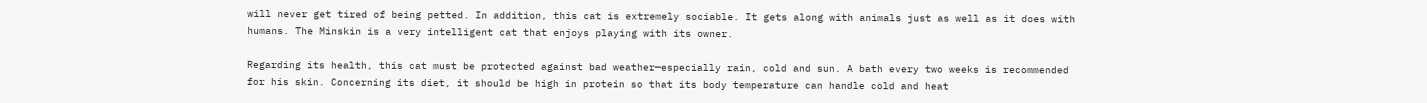will never get tired of being petted. In addition, this cat is extremely sociable. It gets along with animals just as well as it does with humans. The Minskin is a very intelligent cat that enjoys playing with its owner.

Regarding its health, this cat must be protected against bad weather—especially rain, cold and sun. A bath every two weeks is recommended for his skin. Concerning its diet, it should be high in protein so that its body temperature can handle cold and heat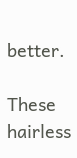better.

These hairless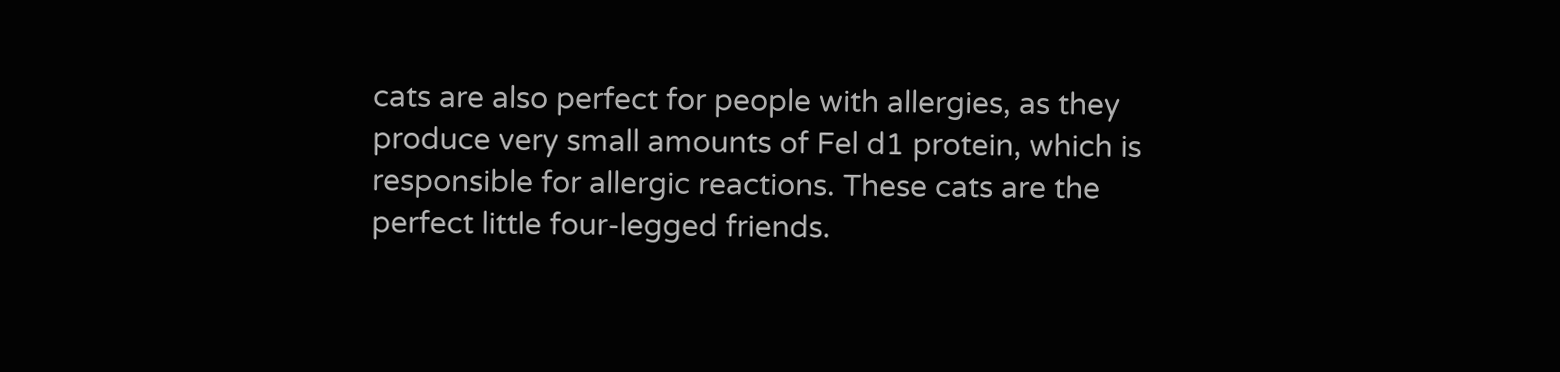cats are also perfect for people with allergies, as they produce very small amounts of Fel d1 protein, which is responsible for allergic reactions. These cats are the perfect little four-legged friends.